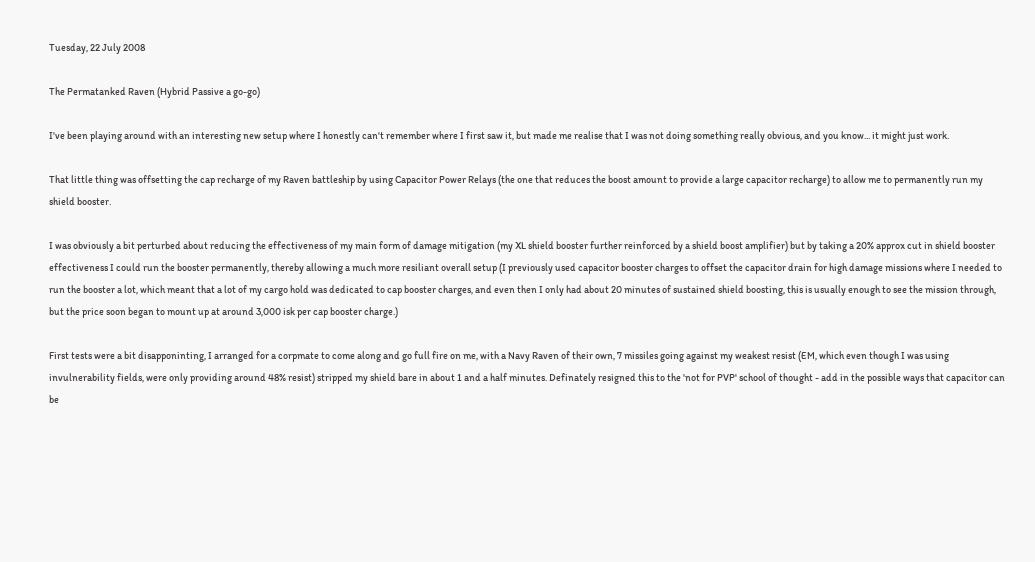Tuesday, 22 July 2008

The Permatanked Raven (Hybrid Passive a go-go)

I've been playing around with an interesting new setup where I honestly can't remember where I first saw it, but made me realise that I was not doing something really obvious, and you know... it might just work.

That little thing was offsetting the cap recharge of my Raven battleship by using Capacitor Power Relays (the one that reduces the boost amount to provide a large capacitor recharge) to allow me to permanently run my shield booster.

I was obviously a bit perturbed about reducing the effectiveness of my main form of damage mitigation (my XL shield booster further reinforced by a shield boost amplifier) but by taking a 20% approx cut in shield booster effectiveness I could run the booster permanently, thereby allowing a much more resiliant overall setup (I previously used capacitor booster charges to offset the capacitor drain for high damage missions where I needed to run the booster a lot, which meant that a lot of my cargo hold was dedicated to cap booster charges, and even then I only had about 20 minutes of sustained shield boosting, this is usually enough to see the mission through, but the price soon began to mount up at around 3,000 isk per cap booster charge.)

First tests were a bit disapponinting, I arranged for a corpmate to come along and go full fire on me, with a Navy Raven of their own, 7 missiles going against my weakest resist (EM, which even though I was using invulnerability fields, were only providing around 48% resist) stripped my shield bare in about 1 and a half minutes. Definately resigned this to the 'not for PVP' school of thought - add in the possible ways that capacitor can be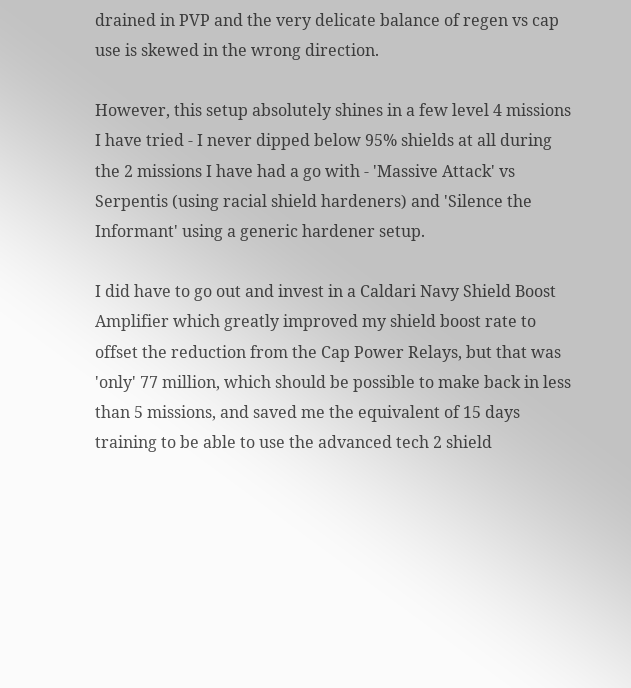drained in PVP and the very delicate balance of regen vs cap use is skewed in the wrong direction.

However, this setup absolutely shines in a few level 4 missions I have tried - I never dipped below 95% shields at all during the 2 missions I have had a go with - 'Massive Attack' vs Serpentis (using racial shield hardeners) and 'Silence the Informant' using a generic hardener setup.

I did have to go out and invest in a Caldari Navy Shield Boost Amplifier which greatly improved my shield boost rate to offset the reduction from the Cap Power Relays, but that was 'only' 77 million, which should be possible to make back in less than 5 missions, and saved me the equivalent of 15 days training to be able to use the advanced tech 2 shield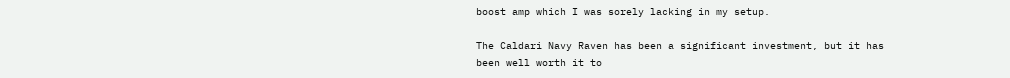boost amp which I was sorely lacking in my setup.

The Caldari Navy Raven has been a significant investment, but it has been well worth it to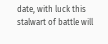date, with luck this stalwart of battle will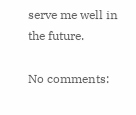serve me well in the future.

No comments: